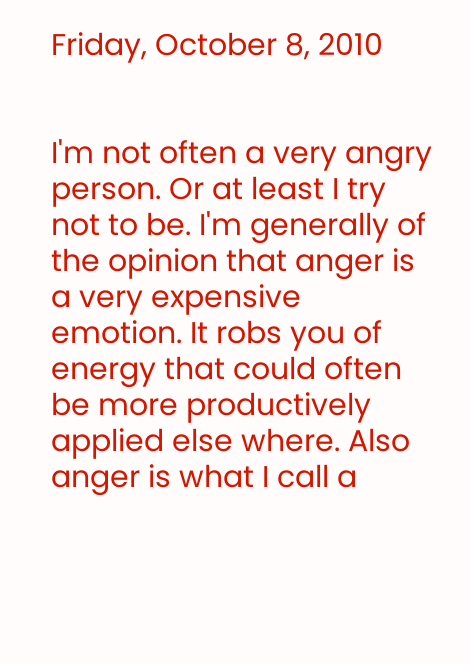Friday, October 8, 2010


I'm not often a very angry person. Or at least I try not to be. I'm generally of the opinion that anger is a very expensive emotion. It robs you of energy that could often be more productively applied else where. Also anger is what I call a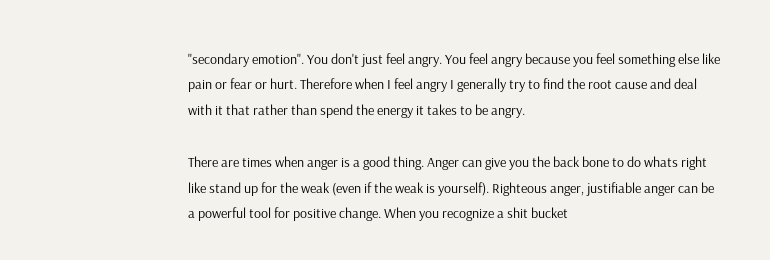"secondary emotion". You don't just feel angry. You feel angry because you feel something else like pain or fear or hurt. Therefore when I feel angry I generally try to find the root cause and deal with it that rather than spend the energy it takes to be angry.

There are times when anger is a good thing. Anger can give you the back bone to do whats right like stand up for the weak (even if the weak is yourself). Righteous anger, justifiable anger can be a powerful tool for positive change. When you recognize a shit bucket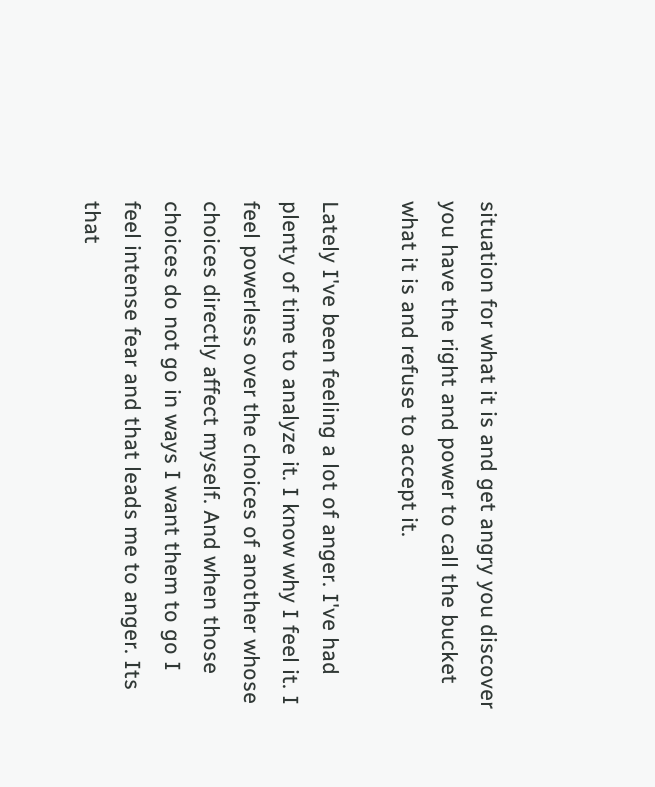situation for what it is and get angry you discover you have the right and power to call the bucket what it is and refuse to accept it.

Lately I've been feeling a lot of anger. I've had plenty of time to analyze it. I know why I feel it. I feel powerless over the choices of another whose choices directly affect myself. And when those choices do not go in ways I want them to go I feel intense fear and that leads me to anger. Its that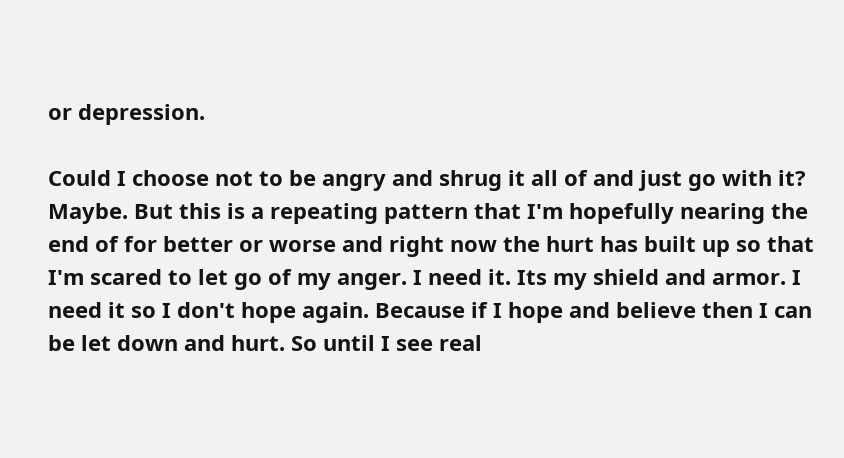or depression.

Could I choose not to be angry and shrug it all of and just go with it? Maybe. But this is a repeating pattern that I'm hopefully nearing the end of for better or worse and right now the hurt has built up so that I'm scared to let go of my anger. I need it. Its my shield and armor. I need it so I don't hope again. Because if I hope and believe then I can be let down and hurt. So until I see real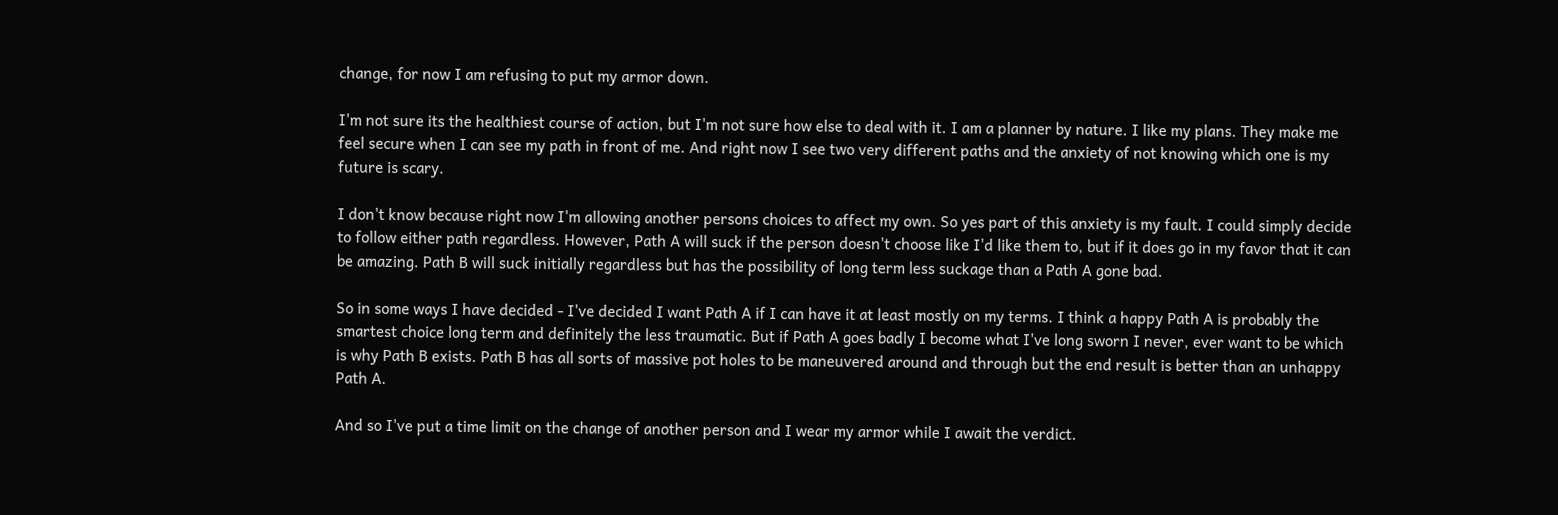change, for now I am refusing to put my armor down.

I'm not sure its the healthiest course of action, but I'm not sure how else to deal with it. I am a planner by nature. I like my plans. They make me feel secure when I can see my path in front of me. And right now I see two very different paths and the anxiety of not knowing which one is my future is scary.

I don't know because right now I'm allowing another persons choices to affect my own. So yes part of this anxiety is my fault. I could simply decide to follow either path regardless. However, Path A will suck if the person doesn't choose like I'd like them to, but if it does go in my favor that it can be amazing. Path B will suck initially regardless but has the possibility of long term less suckage than a Path A gone bad.

So in some ways I have decided - I've decided I want Path A if I can have it at least mostly on my terms. I think a happy Path A is probably the smartest choice long term and definitely the less traumatic. But if Path A goes badly I become what I've long sworn I never, ever want to be which is why Path B exists. Path B has all sorts of massive pot holes to be maneuvered around and through but the end result is better than an unhappy Path A.

And so I've put a time limit on the change of another person and I wear my armor while I await the verdict.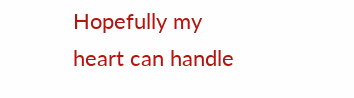Hopefully my heart can handle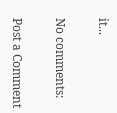it...

No comments:

Post a Comment